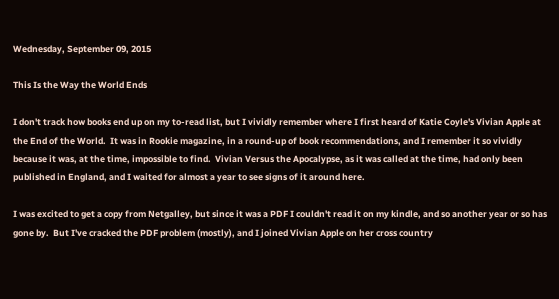Wednesday, September 09, 2015

This Is the Way the World Ends

I don't track how books end up on my to-read list, but I vividly remember where I first heard of Katie Coyle's Vivian Apple at the End of the World.  It was in Rookie magazine, in a round-up of book recommendations, and I remember it so vividly because it was, at the time, impossible to find.  Vivian Versus the Apocalypse, as it was called at the time, had only been published in England, and I waited for almost a year to see signs of it around here.

I was excited to get a copy from Netgalley, but since it was a PDF I couldn't read it on my kindle, and so another year or so has gone by.  But I've cracked the PDF problem (mostly), and I joined Vivian Apple on her cross country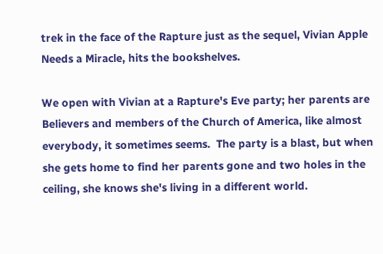trek in the face of the Rapture just as the sequel, Vivian Apple Needs a Miracle, hits the bookshelves.

We open with Vivian at a Rapture's Eve party; her parents are Believers and members of the Church of America, like almost everybody, it sometimes seems.  The party is a blast, but when she gets home to find her parents gone and two holes in the ceiling, she knows she's living in a different world.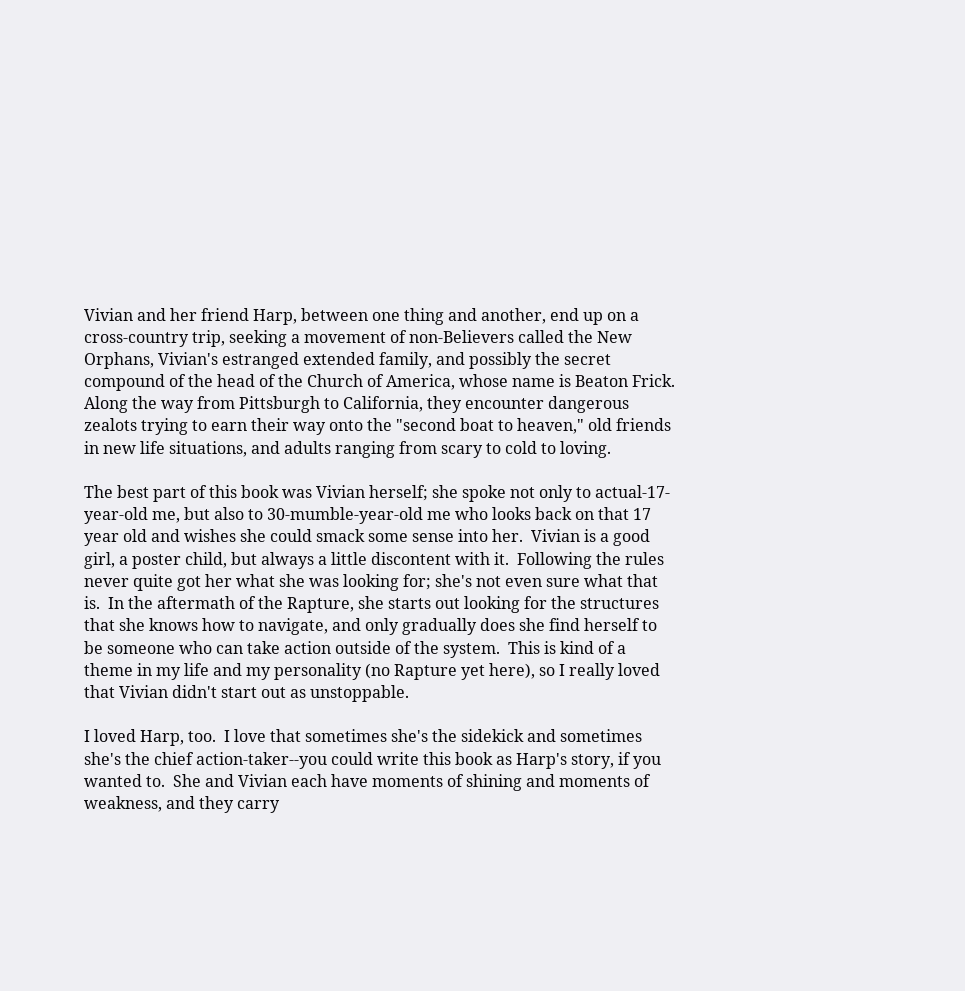Vivian and her friend Harp, between one thing and another, end up on a cross-country trip, seeking a movement of non-Believers called the New Orphans, Vivian's estranged extended family, and possibly the secret compound of the head of the Church of America, whose name is Beaton Frick.  Along the way from Pittsburgh to California, they encounter dangerous zealots trying to earn their way onto the "second boat to heaven," old friends in new life situations, and adults ranging from scary to cold to loving.

The best part of this book was Vivian herself; she spoke not only to actual-17-year-old me, but also to 30-mumble-year-old me who looks back on that 17 year old and wishes she could smack some sense into her.  Vivian is a good girl, a poster child, but always a little discontent with it.  Following the rules never quite got her what she was looking for; she's not even sure what that is.  In the aftermath of the Rapture, she starts out looking for the structures that she knows how to navigate, and only gradually does she find herself to be someone who can take action outside of the system.  This is kind of a theme in my life and my personality (no Rapture yet here), so I really loved that Vivian didn't start out as unstoppable.

I loved Harp, too.  I love that sometimes she's the sidekick and sometimes she's the chief action-taker--you could write this book as Harp's story, if you wanted to.  She and Vivian each have moments of shining and moments of weakness, and they carry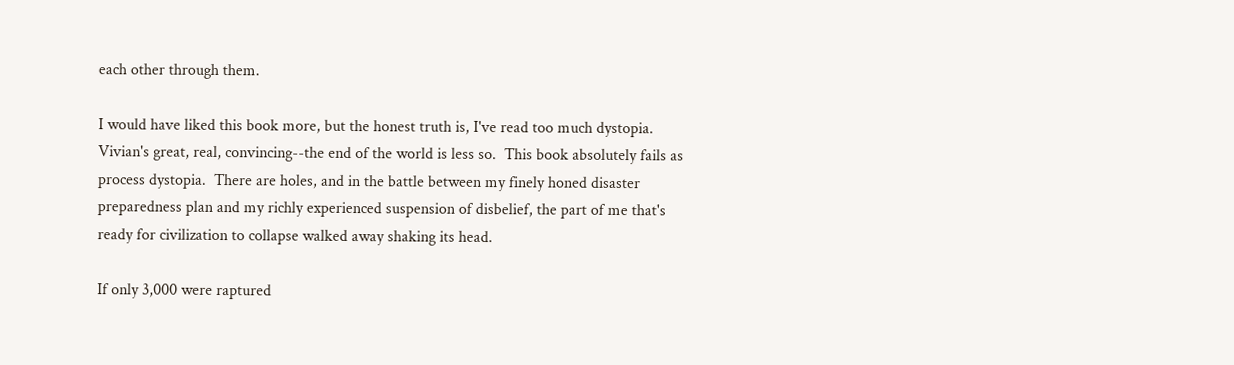each other through them.

I would have liked this book more, but the honest truth is, I've read too much dystopia.  Vivian's great, real, convincing--the end of the world is less so.  This book absolutely fails as process dystopia.  There are holes, and in the battle between my finely honed disaster preparedness plan and my richly experienced suspension of disbelief, the part of me that's ready for civilization to collapse walked away shaking its head.

If only 3,000 were raptured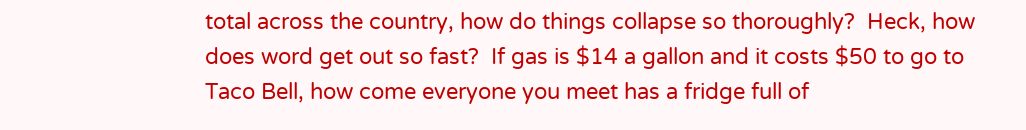total across the country, how do things collapse so thoroughly?  Heck, how does word get out so fast?  If gas is $14 a gallon and it costs $50 to go to Taco Bell, how come everyone you meet has a fridge full of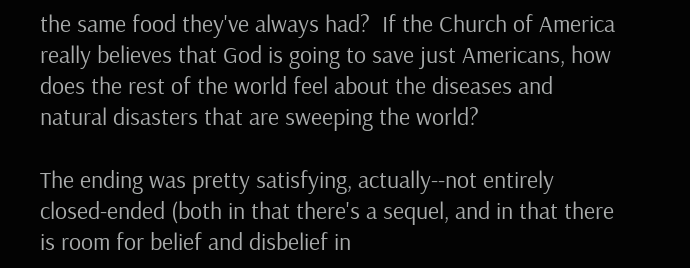the same food they've always had?  If the Church of America really believes that God is going to save just Americans, how does the rest of the world feel about the diseases and natural disasters that are sweeping the world?

The ending was pretty satisfying, actually--not entirely closed-ended (both in that there's a sequel, and in that there is room for belief and disbelief in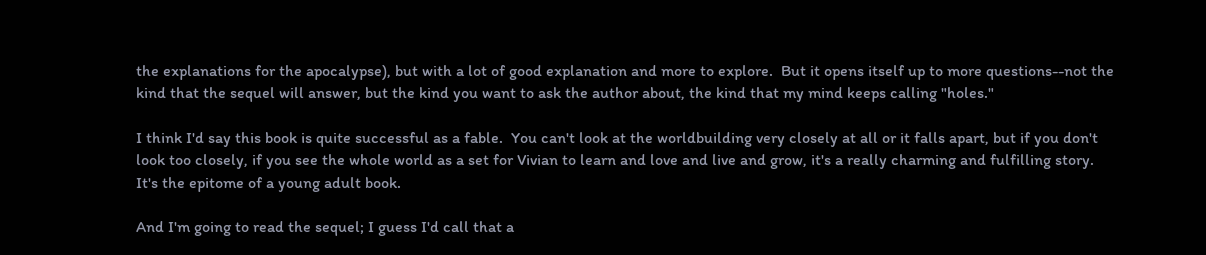the explanations for the apocalypse), but with a lot of good explanation and more to explore.  But it opens itself up to more questions--not the kind that the sequel will answer, but the kind you want to ask the author about, the kind that my mind keeps calling "holes."

I think I'd say this book is quite successful as a fable.  You can't look at the worldbuilding very closely at all or it falls apart, but if you don't look too closely, if you see the whole world as a set for Vivian to learn and love and live and grow, it's a really charming and fulfilling story.  It's the epitome of a young adult book.

And I'm going to read the sequel; I guess I'd call that a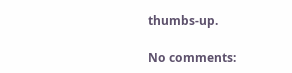thumbs-up.

No comments: